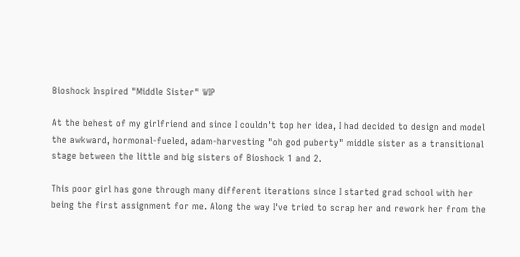Bioshock Inspired "Middle Sister" WIP

At the behest of my girlfriend and since I couldn't top her idea, I had decided to design and model the awkward, hormonal-fueled, adam-harvesting "oh god puberty" middle sister as a transitional stage between the little and big sisters of Bioshock 1 and 2.

This poor girl has gone through many different iterations since I started grad school with her being the first assignment for me. Along the way I've tried to scrap her and rework her from the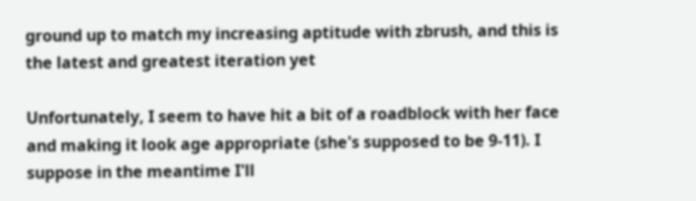ground up to match my increasing aptitude with zbrush, and this is the latest and greatest iteration yet

Unfortunately, I seem to have hit a bit of a roadblock with her face and making it look age appropriate (she's supposed to be 9-11). I suppose in the meantime I'll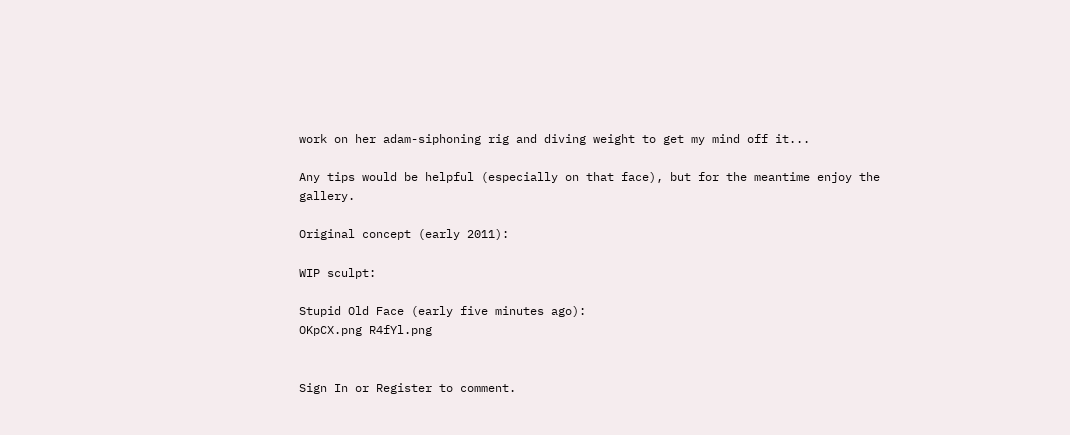work on her adam-siphoning rig and diving weight to get my mind off it...

Any tips would be helpful (especially on that face), but for the meantime enjoy the gallery.

Original concept (early 2011):

WIP sculpt:

Stupid Old Face (early five minutes ago):
OKpCX.png R4fYl.png


Sign In or Register to comment.